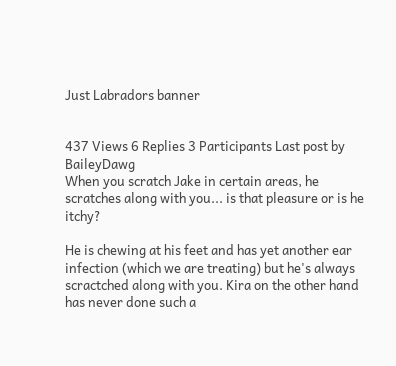Just Labradors banner


437 Views 6 Replies 3 Participants Last post by  BaileyDawg
When you scratch Jake in certain areas, he scratches along with you... is that pleasure or is he itchy?

He is chewing at his feet and has yet another ear infection (which we are treating) but he's always scractched along with you. Kira on the other hand has never done such a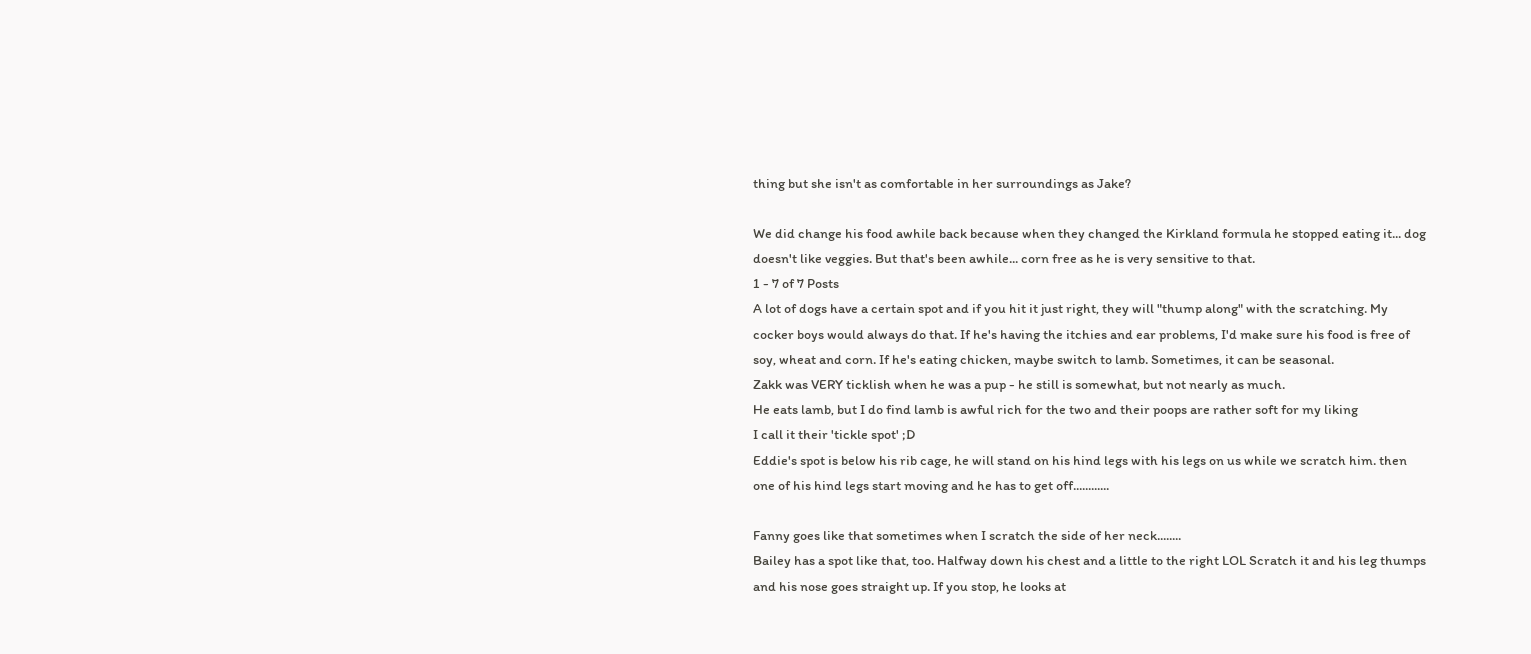thing but she isn't as comfortable in her surroundings as Jake?

We did change his food awhile back because when they changed the Kirkland formula he stopped eating it... dog doesn't like veggies. But that's been awhile... corn free as he is very sensitive to that.
1 - 7 of 7 Posts
A lot of dogs have a certain spot and if you hit it just right, they will "thump along" with the scratching. My cocker boys would always do that. If he's having the itchies and ear problems, I'd make sure his food is free of soy, wheat and corn. If he's eating chicken, maybe switch to lamb. Sometimes, it can be seasonal.
Zakk was VERY ticklish when he was a pup - he still is somewhat, but not nearly as much.
He eats lamb, but I do find lamb is awful rich for the two and their poops are rather soft for my liking
I call it their 'tickle spot' ;D
Eddie's spot is below his rib cage, he will stand on his hind legs with his legs on us while we scratch him. then one of his hind legs start moving and he has to get off............

Fanny goes like that sometimes when I scratch the side of her neck........
Bailey has a spot like that, too. Halfway down his chest and a little to the right LOL Scratch it and his leg thumps and his nose goes straight up. If you stop, he looks at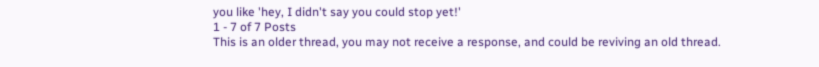you like 'hey, I didn't say you could stop yet!'
1 - 7 of 7 Posts
This is an older thread, you may not receive a response, and could be reviving an old thread.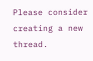Please consider creating a new thread.